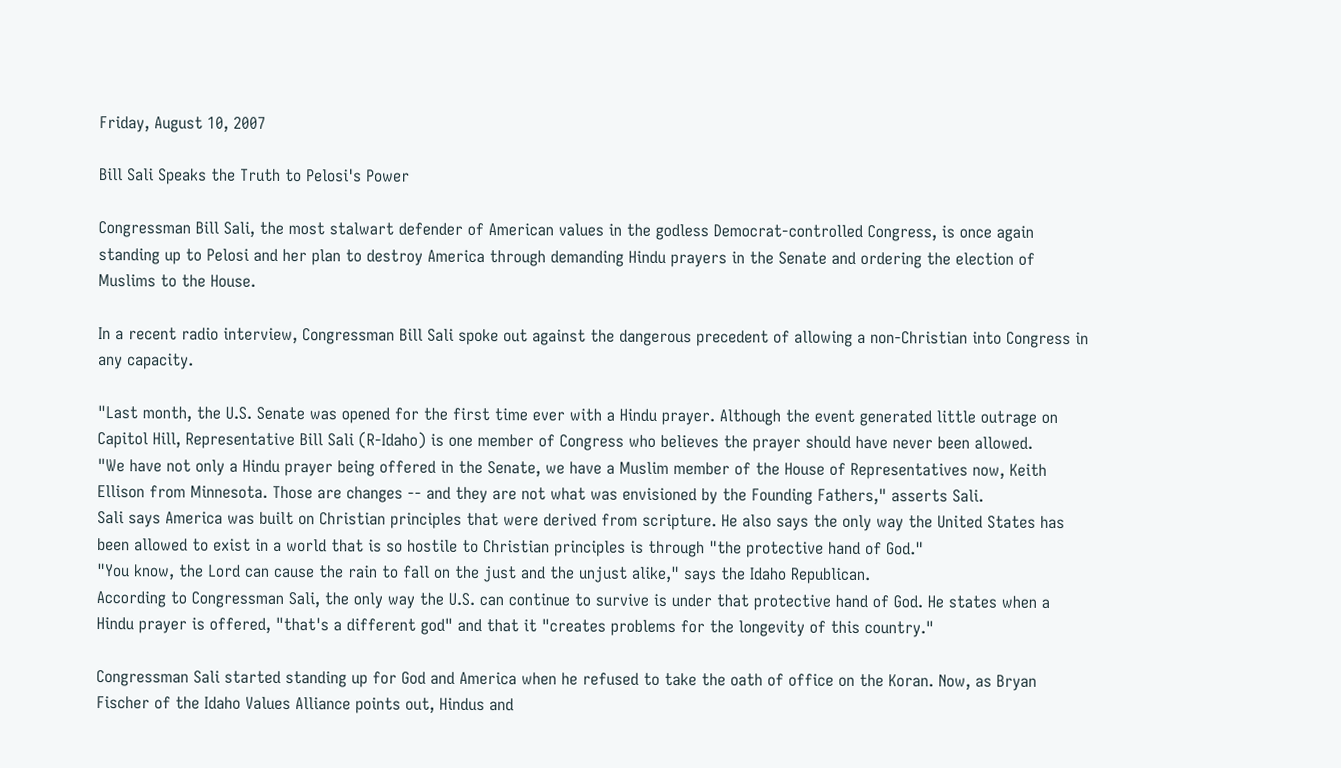Friday, August 10, 2007

Bill Sali Speaks the Truth to Pelosi's Power

Congressman Bill Sali, the most stalwart defender of American values in the godless Democrat-controlled Congress, is once again standing up to Pelosi and her plan to destroy America through demanding Hindu prayers in the Senate and ordering the election of Muslims to the House.

In a recent radio interview, Congressman Bill Sali spoke out against the dangerous precedent of allowing a non-Christian into Congress in any capacity.

"Last month, the U.S. Senate was opened for the first time ever with a Hindu prayer. Although the event generated little outrage on Capitol Hill, Representative Bill Sali (R-Idaho) is one member of Congress who believes the prayer should have never been allowed.
"We have not only a Hindu prayer being offered in the Senate, we have a Muslim member of the House of Representatives now, Keith Ellison from Minnesota. Those are changes -- and they are not what was envisioned by the Founding Fathers," asserts Sali.
Sali says America was built on Christian principles that were derived from scripture. He also says the only way the United States has been allowed to exist in a world that is so hostile to Christian principles is through "the protective hand of God."
"You know, the Lord can cause the rain to fall on the just and the unjust alike," says the Idaho Republican.
According to Congressman Sali, the only way the U.S. can continue to survive is under that protective hand of God. He states when a Hindu prayer is offered, "that's a different god" and that it "creates problems for the longevity of this country."

Congressman Sali started standing up for God and America when he refused to take the oath of office on the Koran. Now, as Bryan Fischer of the Idaho Values Alliance points out, Hindus and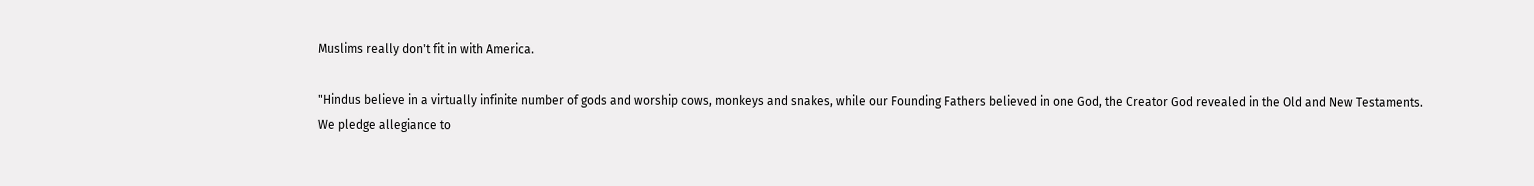Muslims really don't fit in with America.

"Hindus believe in a virtually infinite number of gods and worship cows, monkeys and snakes, while our Founding Fathers believed in one God, the Creator God revealed in the Old and New Testaments.
We pledge allegiance to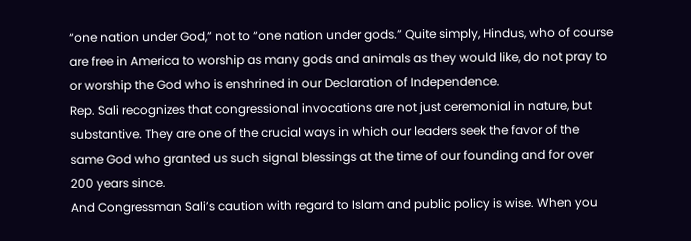“one nation under God,” not to “one nation under gods.” Quite simply, Hindus, who of course are free in America to worship as many gods and animals as they would like, do not pray to or worship the God who is enshrined in our Declaration of Independence.
Rep. Sali recognizes that congressional invocations are not just ceremonial in nature, but substantive. They are one of the crucial ways in which our leaders seek the favor of the same God who granted us such signal blessings at the time of our founding and for over 200 years since.
And Congressman Sali’s caution with regard to Islam and public policy is wise. When you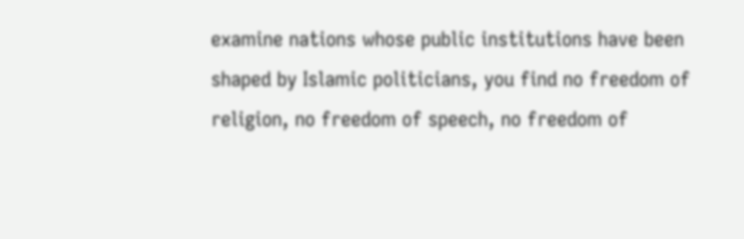examine nations whose public institutions have been shaped by Islamic politicians, you find no freedom of religion, no freedom of speech, no freedom of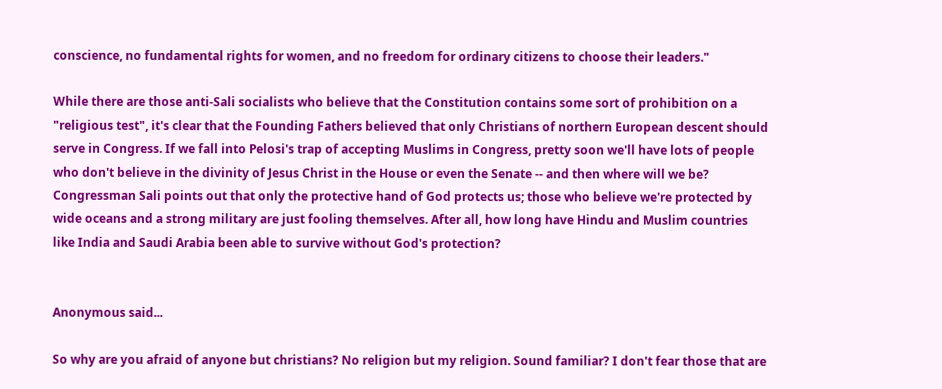conscience, no fundamental rights for women, and no freedom for ordinary citizens to choose their leaders."

While there are those anti-Sali socialists who believe that the Constitution contains some sort of prohibition on a "religious test", it's clear that the Founding Fathers believed that only Christians of northern European descent should serve in Congress. If we fall into Pelosi's trap of accepting Muslims in Congress, pretty soon we'll have lots of people who don't believe in the divinity of Jesus Christ in the House or even the Senate -- and then where will we be? Congressman Sali points out that only the protective hand of God protects us; those who believe we're protected by wide oceans and a strong military are just fooling themselves. After all, how long have Hindu and Muslim countries like India and Saudi Arabia been able to survive without God's protection?


Anonymous said...

So why are you afraid of anyone but christians? No religion but my religion. Sound familiar? I don't fear those that are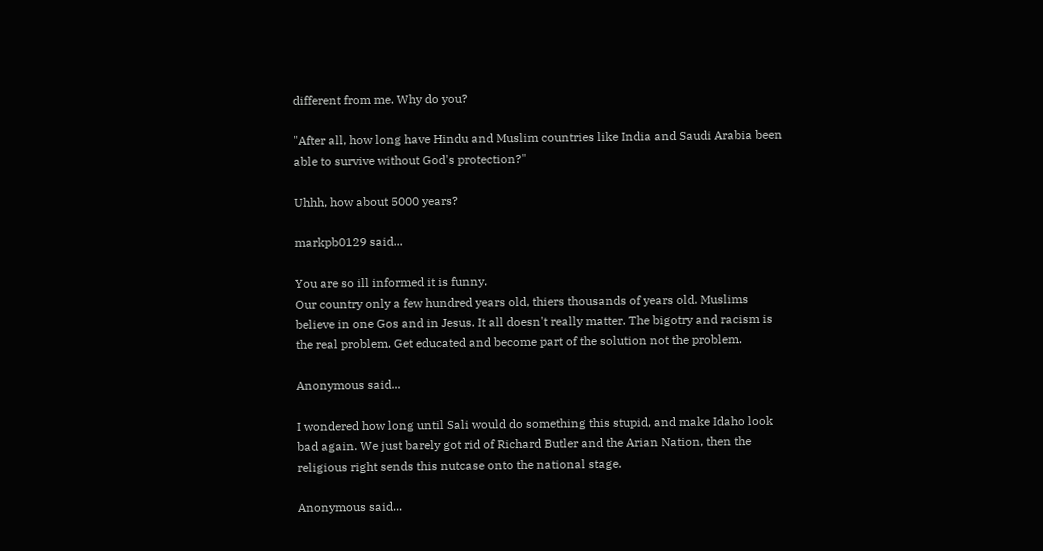different from me. Why do you?

"After all, how long have Hindu and Muslim countries like India and Saudi Arabia been able to survive without God's protection?"

Uhhh, how about 5000 years?

markpb0129 said...

You are so ill informed it is funny.
Our country only a few hundred years old, thiers thousands of years old. Muslims believe in one Gos and in Jesus. It all doesn't really matter. The bigotry and racism is the real problem. Get educated and become part of the solution not the problem.

Anonymous said...

I wondered how long until Sali would do something this stupid, and make Idaho look bad again. We just barely got rid of Richard Butler and the Arian Nation, then the religious right sends this nutcase onto the national stage.

Anonymous said...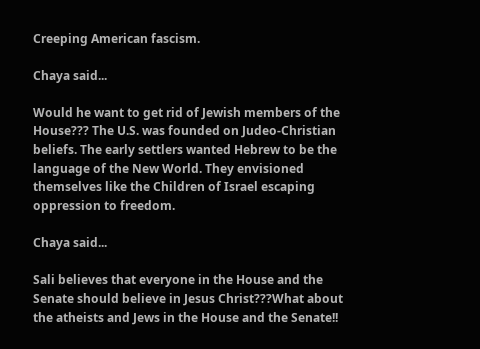Creeping American fascism.

Chaya said...

Would he want to get rid of Jewish members of the House??? The U.S. was founded on Judeo-Christian beliefs. The early settlers wanted Hebrew to be the language of the New World. They envisioned themselves like the Children of Israel escaping oppression to freedom.

Chaya said...

Sali believes that everyone in the House and the Senate should believe in Jesus Christ???What about the atheists and Jews in the House and the Senate!!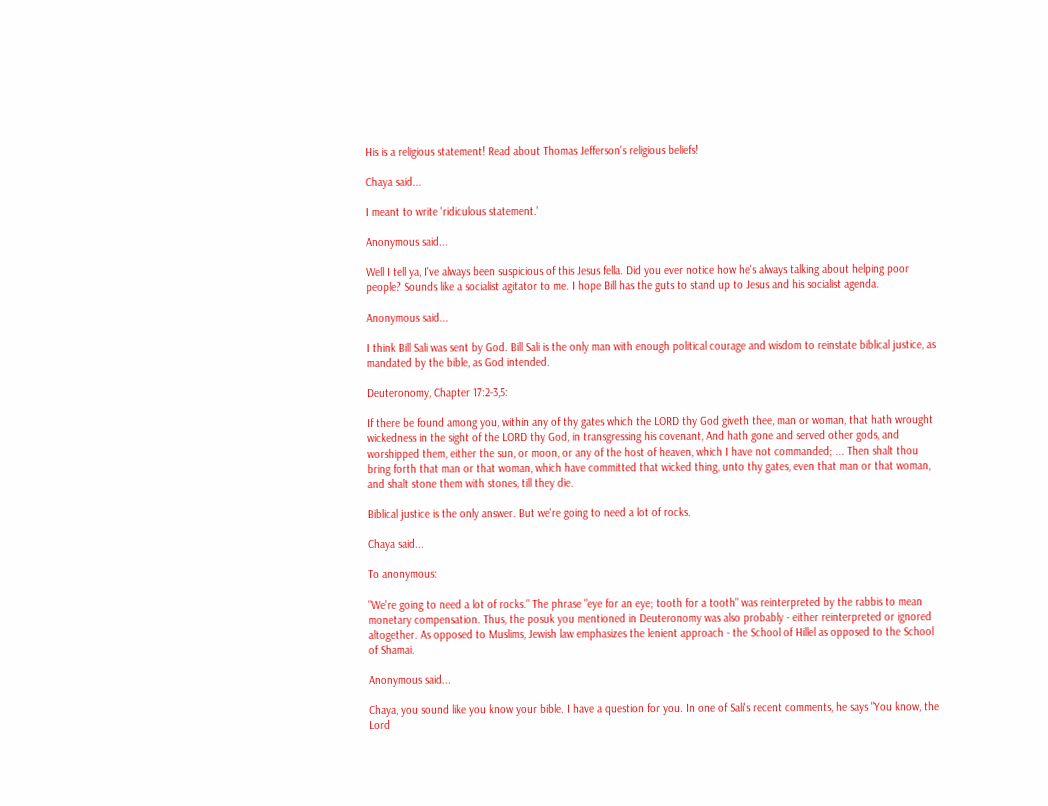His is a religious statement! Read about Thomas Jefferson's religious beliefs!

Chaya said...

I meant to write 'ridiculous statement.'

Anonymous said...

Well I tell ya, I've always been suspicious of this Jesus fella. Did you ever notice how he's always talking about helping poor people? Sounds like a socialist agitator to me. I hope Bill has the guts to stand up to Jesus and his socialist agenda.

Anonymous said...

I think Bill Sali was sent by God. Bill Sali is the only man with enough political courage and wisdom to reinstate biblical justice, as mandated by the bible, as God intended.

Deuteronomy, Chapter 17:2-3,5:

If there be found among you, within any of thy gates which the LORD thy God giveth thee, man or woman, that hath wrought wickedness in the sight of the LORD thy God, in transgressing his covenant, And hath gone and served other gods, and worshipped them, either the sun, or moon, or any of the host of heaven, which I have not commanded; ... Then shalt thou bring forth that man or that woman, which have committed that wicked thing, unto thy gates, even that man or that woman, and shalt stone them with stones, till they die.

Biblical justice is the only answer. But we're going to need a lot of rocks.

Chaya said...

To anonymous:

"We're going to need a lot of rocks." The phrase "eye for an eye; tooth for a tooth" was reinterpreted by the rabbis to mean monetary compensation. Thus, the posuk you mentioned in Deuteronomy was also probably - either reinterpreted or ignored altogether. As opposed to Muslims, Jewish law emphasizes the lenient approach - the School of Hillel as opposed to the School of Shamai.

Anonymous said...

Chaya, you sound like you know your bible. I have a question for you. In one of Sali's recent comments, he says "You know, the Lord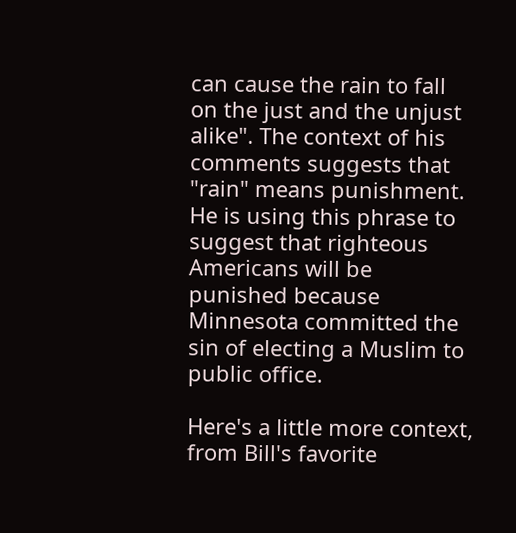can cause the rain to fall on the just and the unjust alike". The context of his comments suggests that "rain" means punishment. He is using this phrase to suggest that righteous Americans will be punished because Minnesota committed the sin of electing a Muslim to public office.

Here's a little more context, from Bill's favorite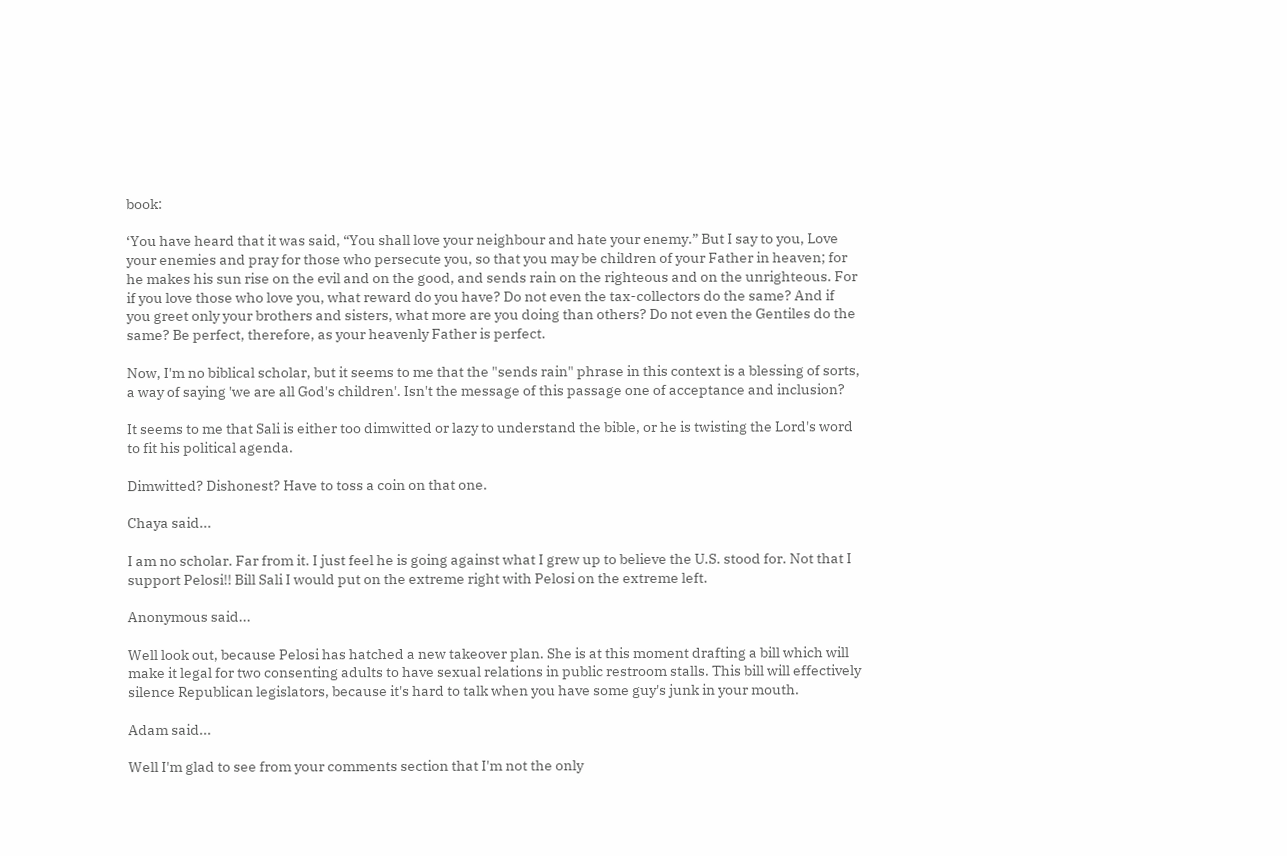book:

‘You have heard that it was said, “You shall love your neighbour and hate your enemy.” But I say to you, Love your enemies and pray for those who persecute you, so that you may be children of your Father in heaven; for he makes his sun rise on the evil and on the good, and sends rain on the righteous and on the unrighteous. For if you love those who love you, what reward do you have? Do not even the tax-collectors do the same? And if you greet only your brothers and sisters, what more are you doing than others? Do not even the Gentiles do the same? Be perfect, therefore, as your heavenly Father is perfect.

Now, I'm no biblical scholar, but it seems to me that the "sends rain" phrase in this context is a blessing of sorts, a way of saying 'we are all God's children'. Isn't the message of this passage one of acceptance and inclusion?

It seems to me that Sali is either too dimwitted or lazy to understand the bible, or he is twisting the Lord's word to fit his political agenda.

Dimwitted? Dishonest? Have to toss a coin on that one.

Chaya said...

I am no scholar. Far from it. I just feel he is going against what I grew up to believe the U.S. stood for. Not that I support Pelosi!! Bill Sali I would put on the extreme right with Pelosi on the extreme left.

Anonymous said...

Well look out, because Pelosi has hatched a new takeover plan. She is at this moment drafting a bill which will make it legal for two consenting adults to have sexual relations in public restroom stalls. This bill will effectively silence Republican legislators, because it's hard to talk when you have some guy's junk in your mouth.

Adam said...

Well I'm glad to see from your comments section that I'm not the only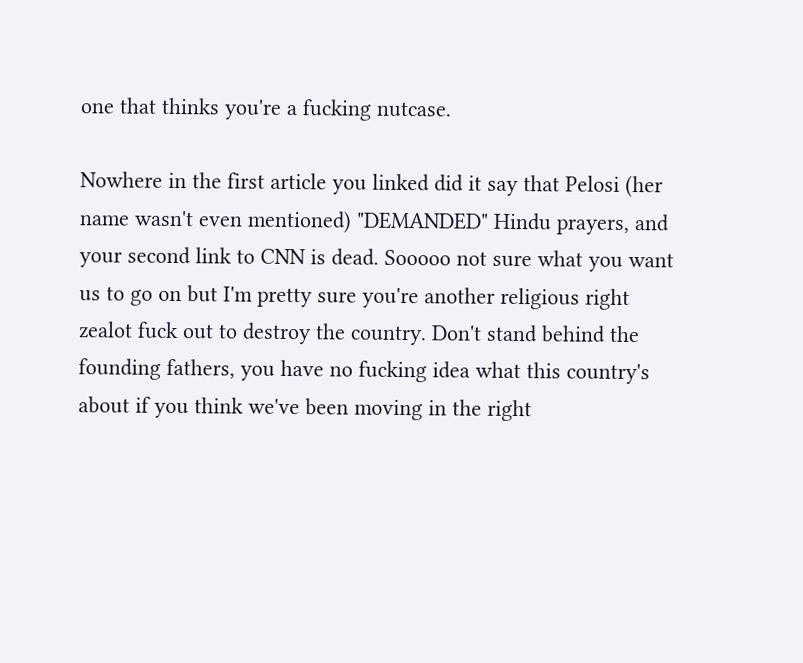one that thinks you're a fucking nutcase.

Nowhere in the first article you linked did it say that Pelosi (her name wasn't even mentioned) "DEMANDED" Hindu prayers, and your second link to CNN is dead. Sooooo not sure what you want us to go on but I'm pretty sure you're another religious right zealot fuck out to destroy the country. Don't stand behind the founding fathers, you have no fucking idea what this country's about if you think we've been moving in the right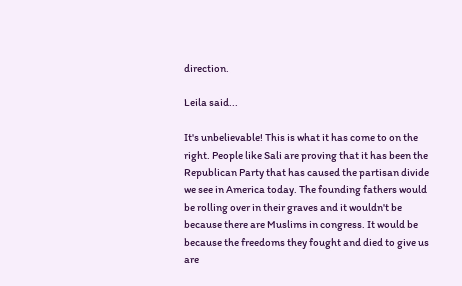direction.

Leila said...

It's unbelievable! This is what it has come to on the right. People like Sali are proving that it has been the Republican Party that has caused the partisan divide we see in America today. The founding fathers would be rolling over in their graves and it wouldn't be because there are Muslims in congress. It would be because the freedoms they fought and died to give us are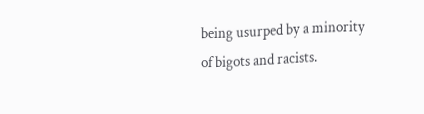being usurped by a minority of bigots and racists.